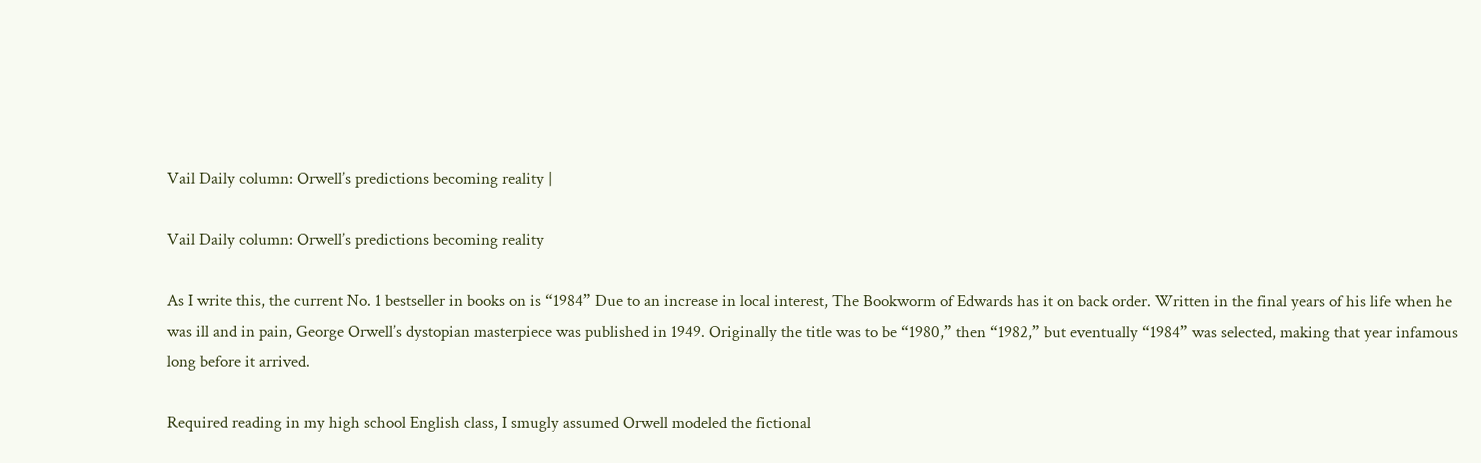Vail Daily column: Orwell’s predictions becoming reality |

Vail Daily column: Orwell’s predictions becoming reality

As I write this, the current No. 1 bestseller in books on is “1984” Due to an increase in local interest, The Bookworm of Edwards has it on back order. Written in the final years of his life when he was ill and in pain, George Orwell’s dystopian masterpiece was published in 1949. Originally the title was to be “1980,” then “1982,” but eventually “1984” was selected, making that year infamous long before it arrived.

Required reading in my high school English class, I smugly assumed Orwell modeled the fictional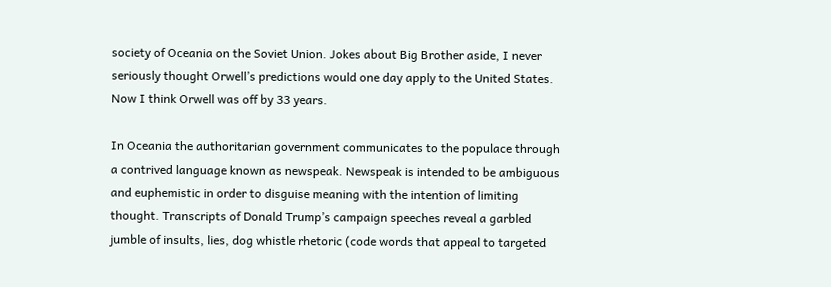society of Oceania on the Soviet Union. Jokes about Big Brother aside, I never seriously thought Orwell’s predictions would one day apply to the United States. Now I think Orwell was off by 33 years.

In Oceania the authoritarian government communicates to the populace through a contrived language known as newspeak. Newspeak is intended to be ambiguous and euphemistic in order to disguise meaning with the intention of limiting thought. Transcripts of Donald Trump’s campaign speeches reveal a garbled jumble of insults, lies, dog whistle rhetoric (code words that appeal to targeted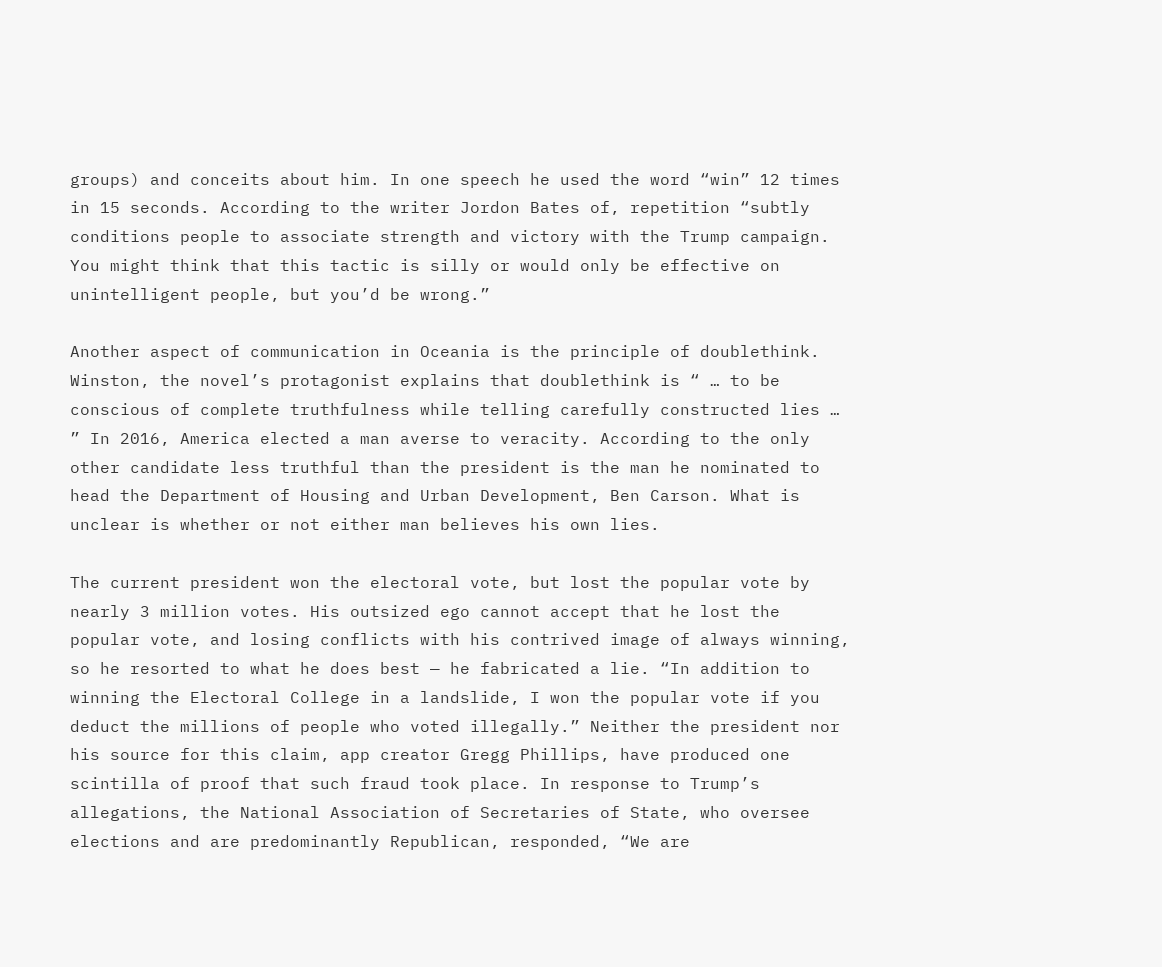groups) and conceits about him. In one speech he used the word “win” 12 times in 15 seconds. According to the writer Jordon Bates of, repetition “subtly conditions people to associate strength and victory with the Trump campaign. You might think that this tactic is silly or would only be effective on unintelligent people, but you’d be wrong.”

Another aspect of communication in Oceania is the principle of doublethink. Winston, the novel’s protagonist explains that doublethink is “ … to be conscious of complete truthfulness while telling carefully constructed lies … ” In 2016, America elected a man averse to veracity. According to the only other candidate less truthful than the president is the man he nominated to head the Department of Housing and Urban Development, Ben Carson. What is unclear is whether or not either man believes his own lies.

The current president won the electoral vote, but lost the popular vote by nearly 3 million votes. His outsized ego cannot accept that he lost the popular vote, and losing conflicts with his contrived image of always winning, so he resorted to what he does best — he fabricated a lie. “In addition to winning the Electoral College in a landslide, I won the popular vote if you deduct the millions of people who voted illegally.” Neither the president nor his source for this claim, app creator Gregg Phillips, have produced one scintilla of proof that such fraud took place. In response to Trump’s allegations, the National Association of Secretaries of State, who oversee elections and are predominantly Republican, responded, “We are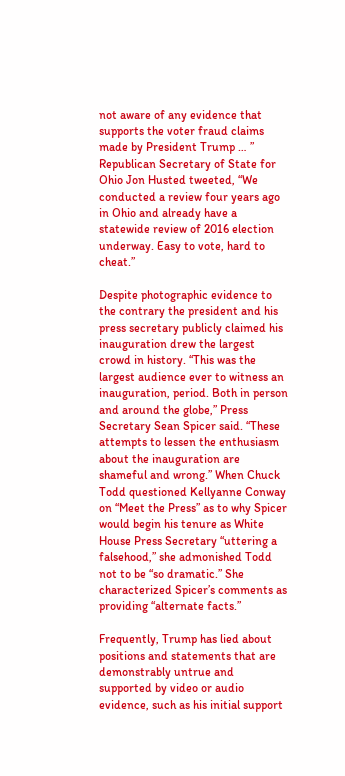not aware of any evidence that supports the voter fraud claims made by President Trump … ” Republican Secretary of State for Ohio Jon Husted tweeted, “We conducted a review four years ago in Ohio and already have a statewide review of 2016 election underway. Easy to vote, hard to cheat.”

Despite photographic evidence to the contrary the president and his press secretary publicly claimed his inauguration drew the largest crowd in history. “This was the largest audience ever to witness an inauguration, period. Both in person and around the globe,” Press Secretary Sean Spicer said. “These attempts to lessen the enthusiasm about the inauguration are shameful and wrong.” When Chuck Todd questioned Kellyanne Conway on “Meet the Press” as to why Spicer would begin his tenure as White House Press Secretary “uttering a falsehood,” she admonished Todd not to be “so dramatic.” She characterized Spicer’s comments as providing “alternate facts.”

Frequently, Trump has lied about positions and statements that are demonstrably untrue and supported by video or audio evidence, such as his initial support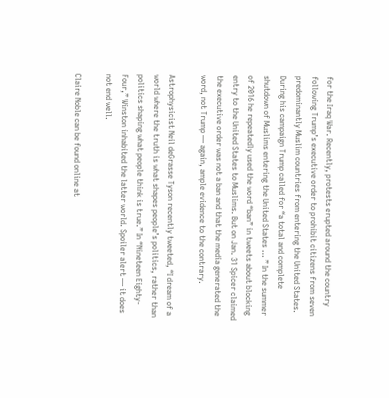for the Iraq War. Recently, protests erupted around the country following Trump’s executive order to prohibit citizens from seven predominantly Muslim countries from entering the United States. During his campaign Trump called for “a total and complete shutdown of Muslims entering the United States … ” In the summer of 2016 he repeatedly used the word “ban” in tweets about blocking entry to the United States to Muslims. But on Jan. 31 Spicer claimed the executive order was not a ban and that the media generated the word, not Trump — again, ample evidence to the contrary.

Astrophysicist Neil deGrasse Tyson recently tweeted, “I dream of a world where the truth is what shapes people’s politics, rather than politics shaping what people think is true.” In “Nineteen Eighty-Four,” Winston inhabited the latter world. Spoiler alert — it does not end well.

Claire Noble can be found online at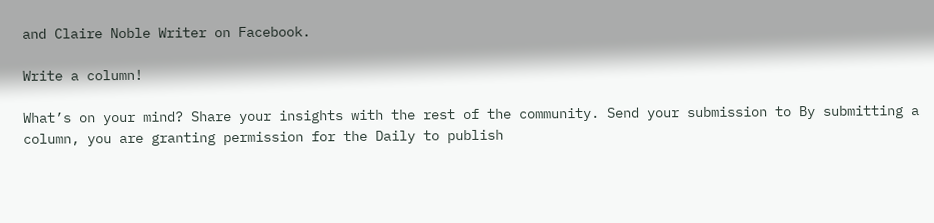and Claire Noble Writer on Facebook.

Write a column!

What’s on your mind? Share your insights with the rest of the community. Send your submission to By submitting a column, you are granting permission for the Daily to publish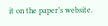it on the paper’s website.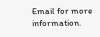Email for more information.